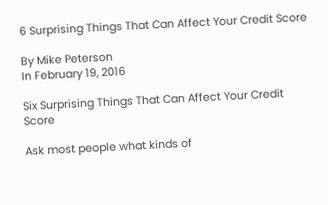6 Surprising Things That Can Affect Your Credit Score

By Mike Peterson
In February 19, 2016

Six Surprising Things That Can Affect Your Credit Score

Ask most people what kinds of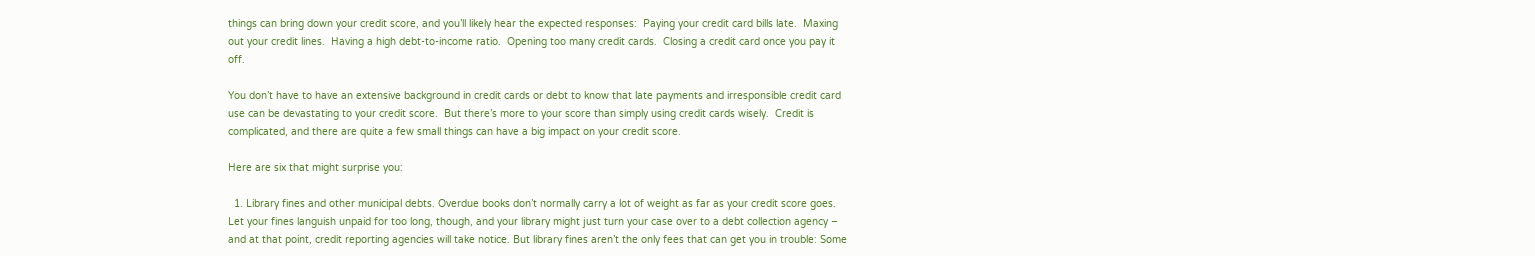things can bring down your credit score, and you’ll likely hear the expected responses:  Paying your credit card bills late.  Maxing out your credit lines.  Having a high debt-to-income ratio.  Opening too many credit cards.  Closing a credit card once you pay it off.

You don’t have to have an extensive background in credit cards or debt to know that late payments and irresponsible credit card use can be devastating to your credit score.  But there’s more to your score than simply using credit cards wisely.  Credit is complicated, and there are quite a few small things can have a big impact on your credit score.

Here are six that might surprise you:

  1. Library fines and other municipal debts. Overdue books don’t normally carry a lot of weight as far as your credit score goes. Let your fines languish unpaid for too long, though, and your library might just turn your case over to a debt collection agency – and at that point, credit reporting agencies will take notice. But library fines aren’t the only fees that can get you in trouble: Some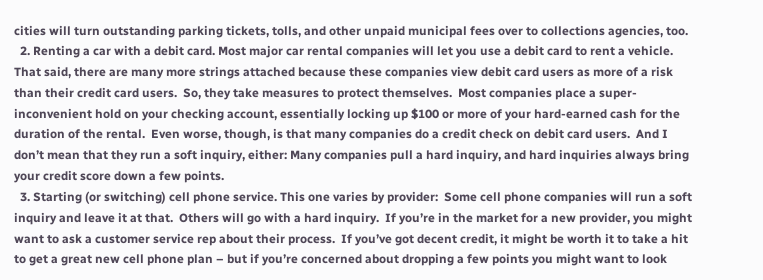cities will turn outstanding parking tickets, tolls, and other unpaid municipal fees over to collections agencies, too.
  2. Renting a car with a debit card. Most major car rental companies will let you use a debit card to rent a vehicle. That said, there are many more strings attached because these companies view debit card users as more of a risk than their credit card users.  So, they take measures to protect themselves.  Most companies place a super-inconvenient hold on your checking account, essentially locking up $100 or more of your hard-earned cash for the duration of the rental.  Even worse, though, is that many companies do a credit check on debit card users.  And I don’t mean that they run a soft inquiry, either: Many companies pull a hard inquiry, and hard inquiries always bring your credit score down a few points.
  3. Starting (or switching) cell phone service. This one varies by provider:  Some cell phone companies will run a soft inquiry and leave it at that.  Others will go with a hard inquiry.  If you’re in the market for a new provider, you might want to ask a customer service rep about their process.  If you’ve got decent credit, it might be worth it to take a hit to get a great new cell phone plan – but if you’re concerned about dropping a few points you might want to look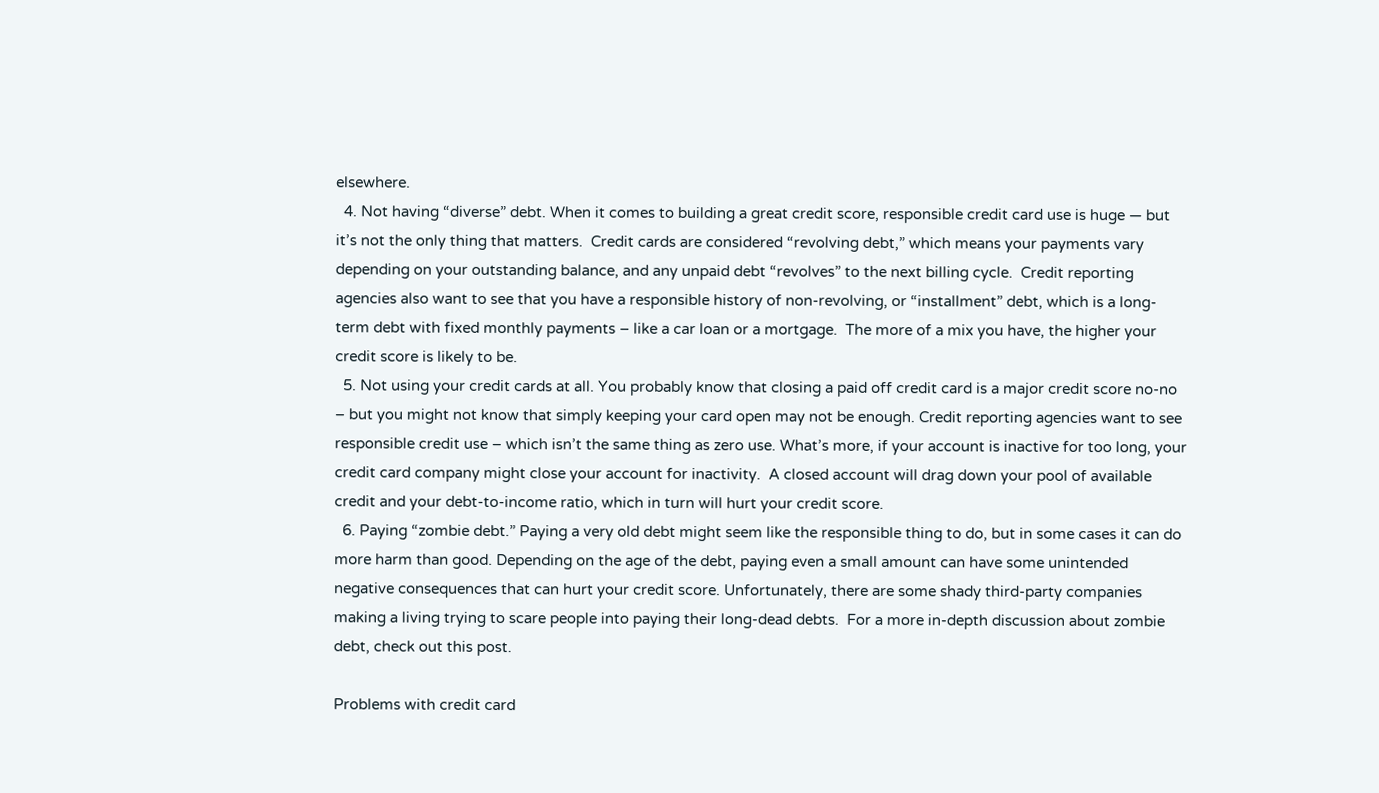elsewhere.
  4. Not having “diverse” debt. When it comes to building a great credit score, responsible credit card use is huge — but it’s not the only thing that matters.  Credit cards are considered “revolving debt,” which means your payments vary depending on your outstanding balance, and any unpaid debt “revolves” to the next billing cycle.  Credit reporting agencies also want to see that you have a responsible history of non-revolving, or “installment” debt, which is a long-term debt with fixed monthly payments – like a car loan or a mortgage.  The more of a mix you have, the higher your credit score is likely to be.
  5. Not using your credit cards at all. You probably know that closing a paid off credit card is a major credit score no-no – but you might not know that simply keeping your card open may not be enough. Credit reporting agencies want to see responsible credit use – which isn’t the same thing as zero use. What’s more, if your account is inactive for too long, your credit card company might close your account for inactivity.  A closed account will drag down your pool of available credit and your debt-to-income ratio, which in turn will hurt your credit score.
  6. Paying “zombie debt.” Paying a very old debt might seem like the responsible thing to do, but in some cases it can do more harm than good. Depending on the age of the debt, paying even a small amount can have some unintended negative consequences that can hurt your credit score. Unfortunately, there are some shady third-party companies making a living trying to scare people into paying their long-dead debts.  For a more in-depth discussion about zombie debt, check out this post.

Problems with credit card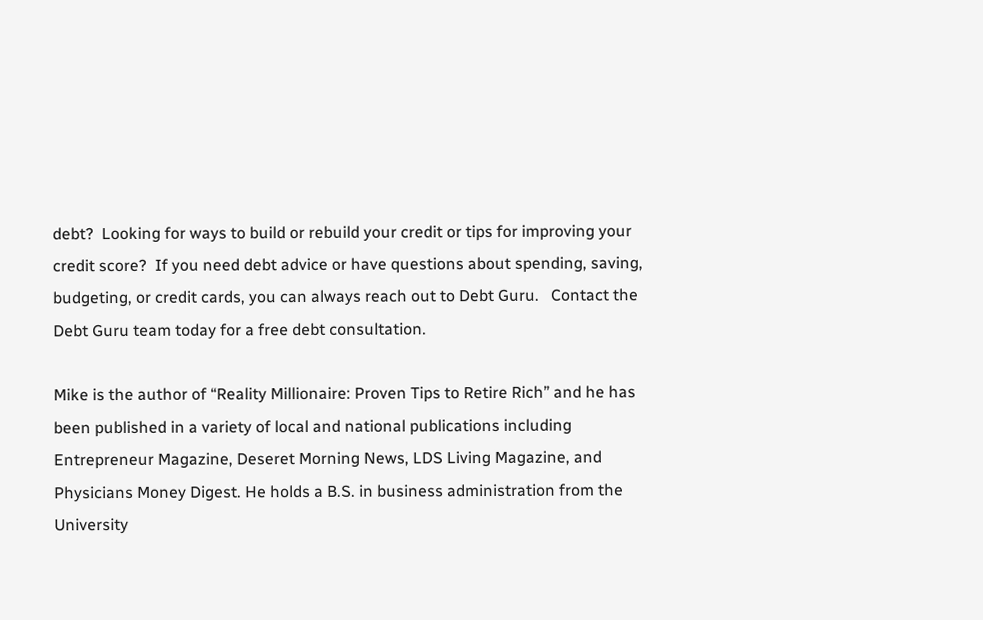debt?  Looking for ways to build or rebuild your credit or tips for improving your credit score?  If you need debt advice or have questions about spending, saving, budgeting, or credit cards, you can always reach out to Debt Guru.   Contact the Debt Guru team today for a free debt consultation.

Mike is the author of “Reality Millionaire: Proven Tips to Retire Rich” and he has been published in a variety of local and national publications including Entrepreneur Magazine, Deseret Morning News, LDS Living Magazine, and Physicians Money Digest. He holds a B.S. in business administration from the University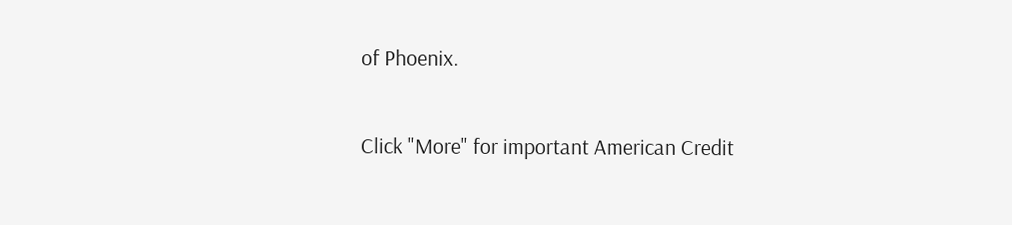of Phoenix.

Click "More" for important American Credit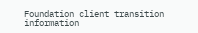Foundation client transition information